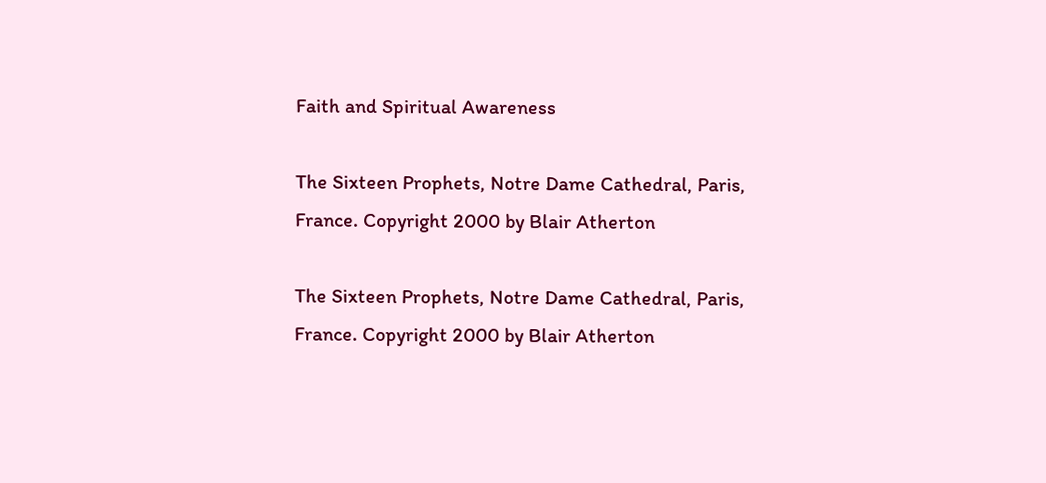Faith and Spiritual Awareness

The Sixteen Prophets, Notre Dame Cathedral, Paris, France. Copyright 2000 by Blair Atherton

The Sixteen Prophets, Notre Dame Cathedral, Paris, France. Copyright 2000 by Blair Atherton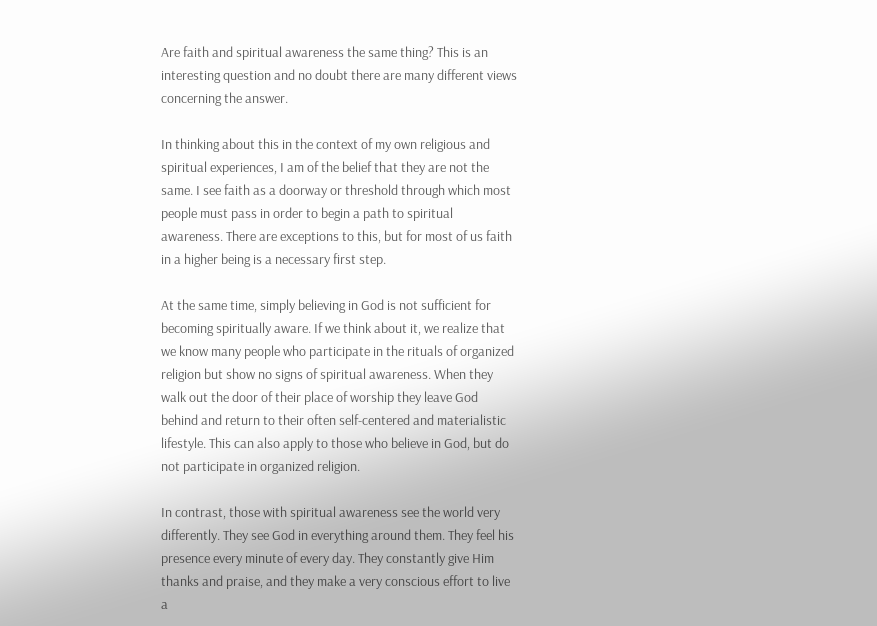Are faith and spiritual awareness the same thing? This is an interesting question and no doubt there are many different views concerning the answer.

In thinking about this in the context of my own religious and spiritual experiences, I am of the belief that they are not the same. I see faith as a doorway or threshold through which most people must pass in order to begin a path to spiritual awareness. There are exceptions to this, but for most of us faith in a higher being is a necessary first step.

At the same time, simply believing in God is not sufficient for becoming spiritually aware. If we think about it, we realize that we know many people who participate in the rituals of organized religion but show no signs of spiritual awareness. When they walk out the door of their place of worship they leave God behind and return to their often self-centered and materialistic lifestyle. This can also apply to those who believe in God, but do not participate in organized religion.

In contrast, those with spiritual awareness see the world very differently. They see God in everything around them. They feel his presence every minute of every day. They constantly give Him thanks and praise, and they make a very conscious effort to live a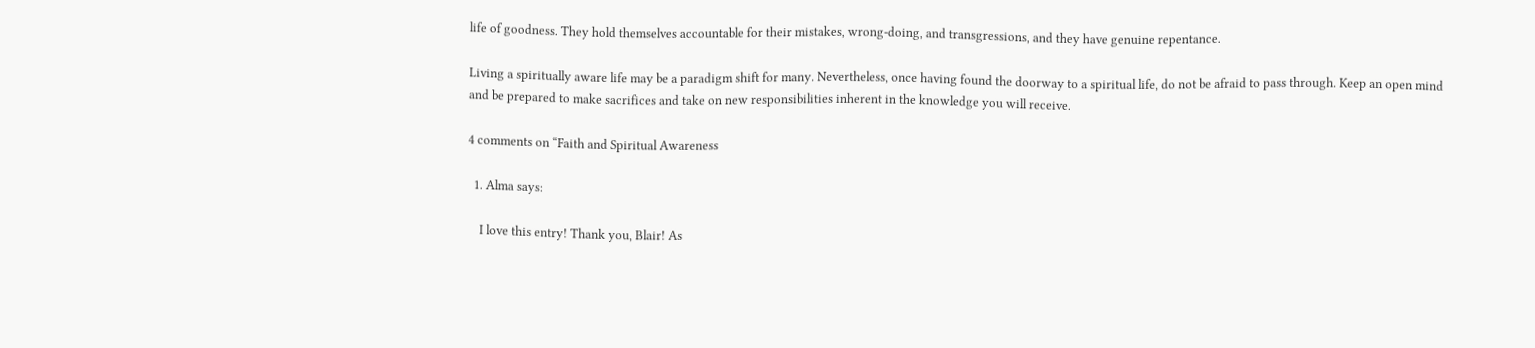life of goodness. They hold themselves accountable for their mistakes, wrong-doing, and transgressions, and they have genuine repentance.

Living a spiritually aware life may be a paradigm shift for many. Nevertheless, once having found the doorway to a spiritual life, do not be afraid to pass through. Keep an open mind and be prepared to make sacrifices and take on new responsibilities inherent in the knowledge you will receive.

4 comments on “Faith and Spiritual Awareness

  1. Alma says:

    I love this entry! Thank you, Blair! As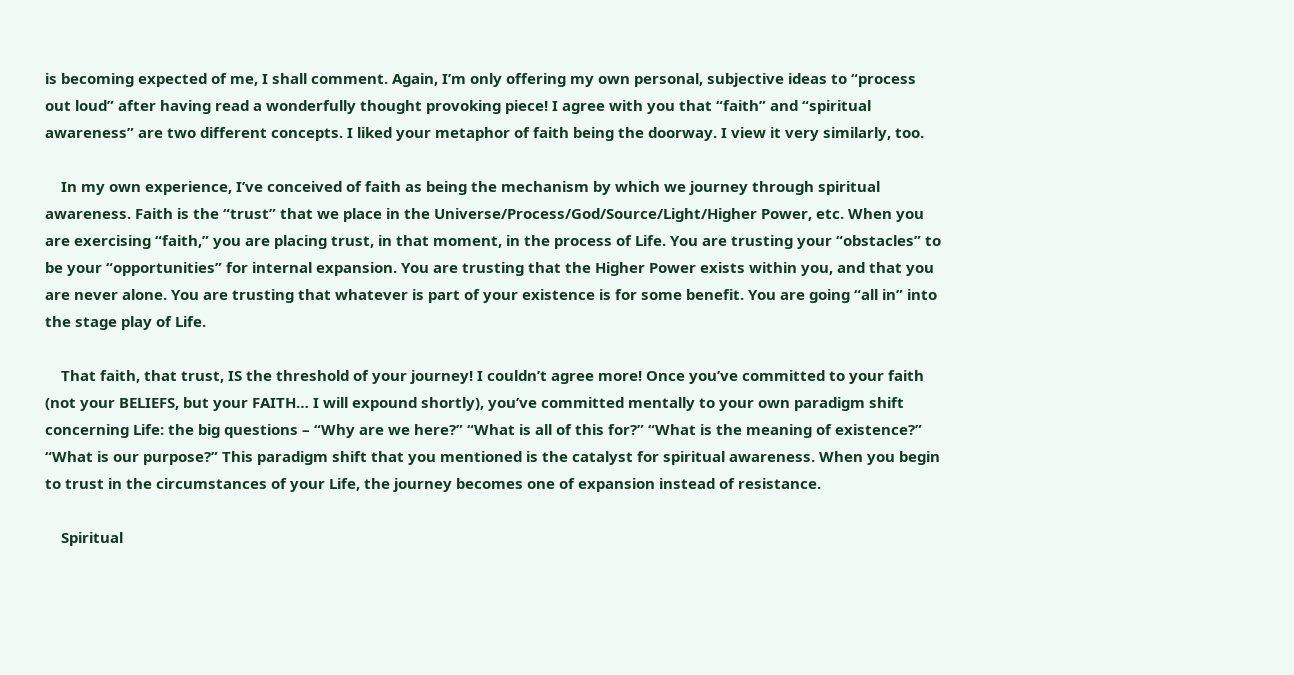is becoming expected of me, I shall comment. Again, I’m only offering my own personal, subjective ideas to “process out loud” after having read a wonderfully thought provoking piece! I agree with you that “faith” and “spiritual awareness” are two different concepts. I liked your metaphor of faith being the doorway. I view it very similarly, too.

    In my own experience, I’ve conceived of faith as being the mechanism by which we journey through spiritual awareness. Faith is the “trust” that we place in the Universe/Process/God/Source/Light/Higher Power, etc. When you are exercising “faith,” you are placing trust, in that moment, in the process of Life. You are trusting your “obstacles” to be your “opportunities” for internal expansion. You are trusting that the Higher Power exists within you, and that you are never alone. You are trusting that whatever is part of your existence is for some benefit. You are going “all in” into the stage play of Life.

    That faith, that trust, IS the threshold of your journey! I couldn’t agree more! Once you’ve committed to your faith (not your BELIEFS, but your FAITH… I will expound shortly), you’ve committed mentally to your own paradigm shift concerning Life: the big questions – “Why are we here?” “What is all of this for?” “What is the meaning of existence?” “What is our purpose?” This paradigm shift that you mentioned is the catalyst for spiritual awareness. When you begin to trust in the circumstances of your Life, the journey becomes one of expansion instead of resistance.

    Spiritual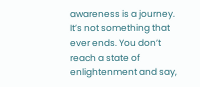awareness is a journey. It’s not something that ever ends. You don’t reach a state of enlightenment and say,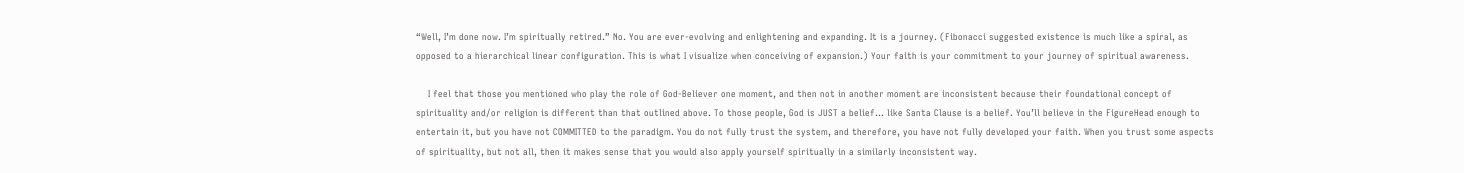“Well, I’m done now. I’m spiritually retired.” No. You are ever-evolving and enlightening and expanding. It is a journey. (Fibonacci suggested existence is much like a spiral, as opposed to a hierarchical linear configuration. This is what I visualize when conceiving of expansion.) Your faith is your commitment to your journey of spiritual awareness.

    I feel that those you mentioned who play the role of God-Believer one moment, and then not in another moment are inconsistent because their foundational concept of spirituality and/or religion is different than that outlined above. To those people, God is JUST a belief… like Santa Clause is a belief. You’ll believe in the FigureHead enough to entertain it, but you have not COMMITTED to the paradigm. You do not fully trust the system, and therefore, you have not fully developed your faith. When you trust some aspects of spirituality, but not all, then it makes sense that you would also apply yourself spiritually in a similarly inconsistent way.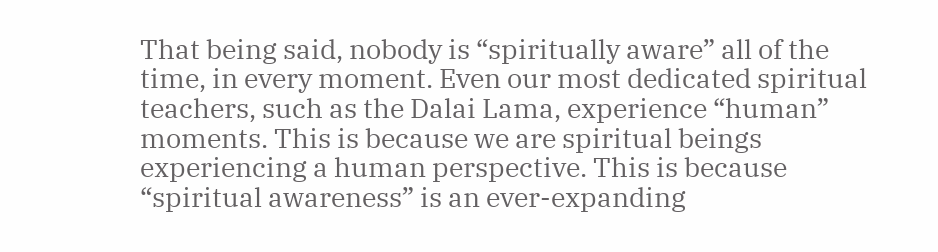That being said, nobody is “spiritually aware” all of the time, in every moment. Even our most dedicated spiritual teachers, such as the Dalai Lama, experience “human” moments. This is because we are spiritual beings experiencing a human perspective. This is because “spiritual awareness” is an ever-expanding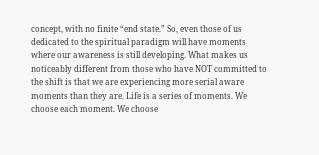concept, with no finite “end state.” So, even those of us dedicated to the spiritual paradigm will have moments where our awareness is still developing. What makes us noticeably different from those who have NOT committed to the shift is that we are experiencing more serial aware moments than they are. Life is a series of moments. We choose each moment. We choose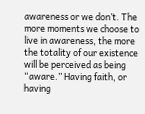awareness or we don’t. The more moments we choose to live in awareness, the more the totality of our existence will be perceived as being “aware.” Having faith, or having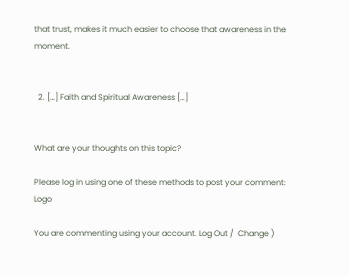that trust, makes it much easier to choose that awareness in the moment.


  2. […] Faith and Spiritual Awareness […]


What are your thoughts on this topic?

Please log in using one of these methods to post your comment: Logo

You are commenting using your account. Log Out /  Change )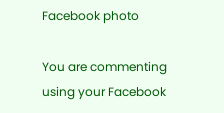Facebook photo

You are commenting using your Facebook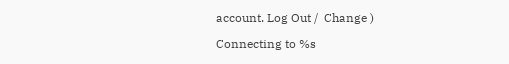account. Log Out /  Change )

Connecting to %s